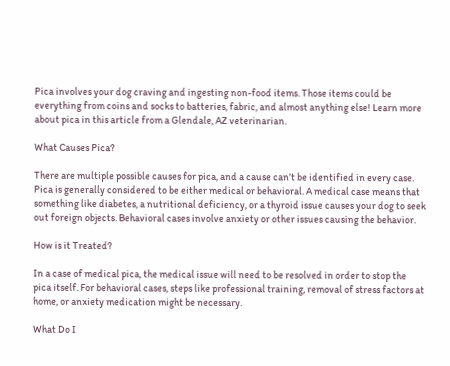Pica involves your dog craving and ingesting non-food items. Those items could be everything from coins and socks to batteries, fabric, and almost anything else! Learn more about pica in this article from a Glendale, AZ veterinarian.

What Causes Pica?

There are multiple possible causes for pica, and a cause can’t be identified in every case. Pica is generally considered to be either medical or behavioral. A medical case means that something like diabetes, a nutritional deficiency, or a thyroid issue causes your dog to seek out foreign objects. Behavioral cases involve anxiety or other issues causing the behavior.

How is it Treated?

In a case of medical pica, the medical issue will need to be resolved in order to stop the pica itself. For behavioral cases, steps like professional training, removal of stress factors at home, or anxiety medication might be necessary.

What Do I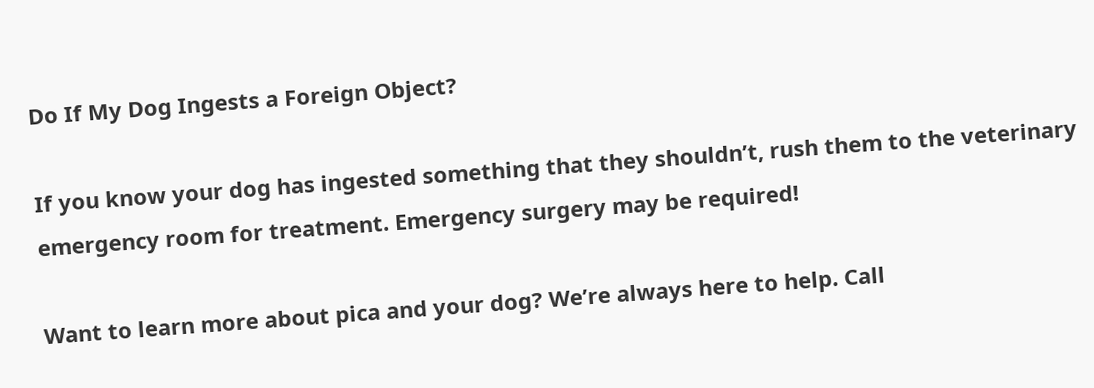Do If My Dog Ingests a Foreign Object?

If you know your dog has ingested something that they shouldn’t, rush them to the veterinary emergency room for treatment. Emergency surgery may be required!

Want to learn more about pica and your dog? We’re always here to help. Call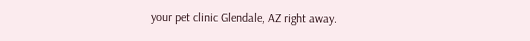your pet clinic Glendale, AZ right away.